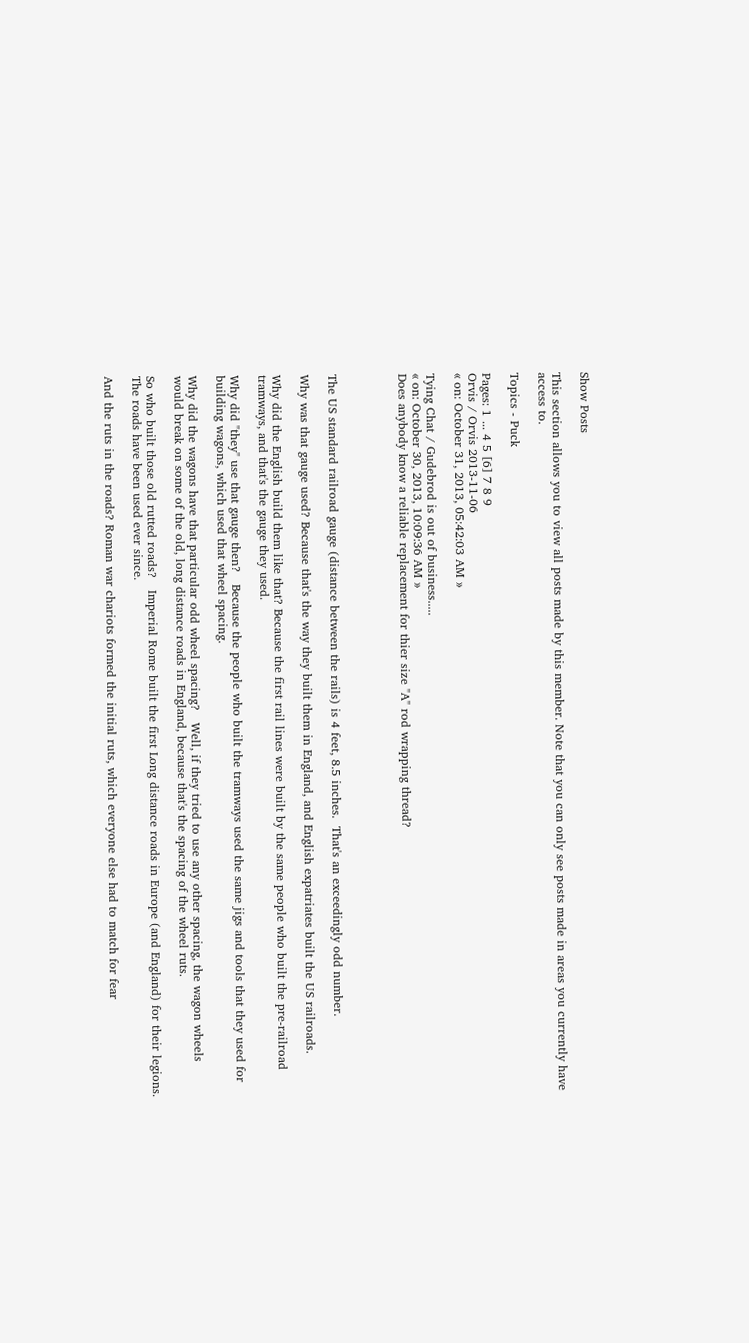Show Posts

This section allows you to view all posts made by this member. Note that you can only see posts made in areas you currently have access to.

Topics - Puck

Pages: 1 ... 4 5 [6] 7 8 9
Orvis / Orvis 2013-11-06
« on: October 31, 2013, 05:42:03 AM »

Tying Chat / Gudebrod is out of business.....
« on: October 30, 2013, 10:09:36 AM »
Does anybody know a reliable replacement for thier size "A" rod wrapping thread?




The US standard railroad gauge (distance between the rails) is 4 feet, 8.5 inches.  That's an exceedingly odd number.

Why was that gauge used? Because that's the way they built them in England, and English expatriates built the US railroads.

Why did the English build them like that? Because the first rail lines were built by the same people who built the pre-railroad tramways, and that's the gauge they used.

Why did "they" use that gauge then?   Because the people who built the tramways used the same jigs and tools that they used for building wagons, which used that wheel spacing.

Why did the wagons have that particular odd wheel spacing?   Well, if they tried to use any other spacing, the wagon wheels would break on some of the old, long distance roads in England, because that's the spacing of the wheel ruts.

So who built those old rutted roads?   Imperial Rome built the first Long distance roads in Europe (and England) for their legions.   The roads have been used ever since.

And the ruts in the roads? Roman war chariots formed the initial ruts, which everyone else had to match for fear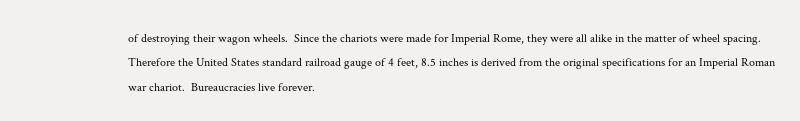of destroying their wagon wheels.  Since the chariots were made for Imperial Rome, they were all alike in the matter of wheel spacing. Therefore the United States standard railroad gauge of 4 feet, 8.5 inches is derived from the original specifications for an Imperial Roman war chariot.  Bureaucracies live forever.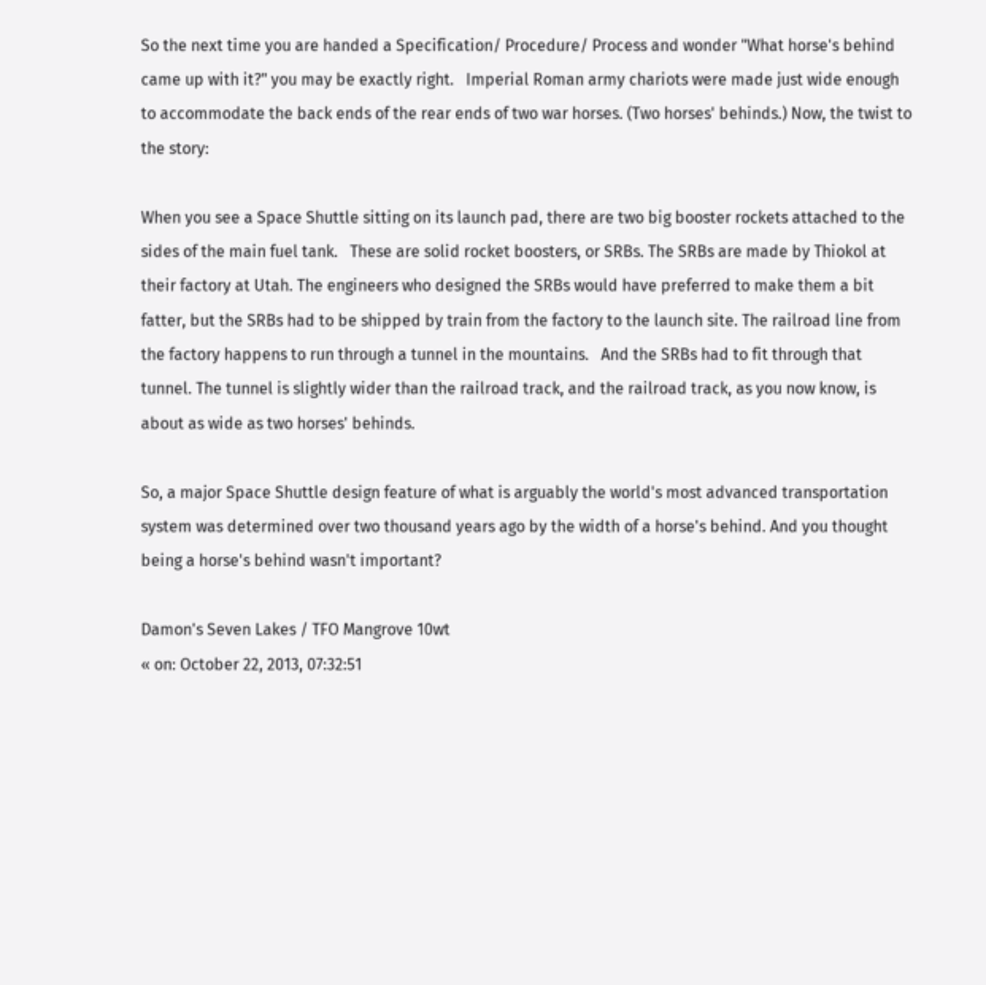So the next time you are handed a Specification/ Procedure/ Process and wonder "What horse's behind came up with it?" you may be exactly right.   Imperial Roman army chariots were made just wide enough to accommodate the back ends of the rear ends of two war horses. (Two horses' behinds.) Now, the twist to the story:

When you see a Space Shuttle sitting on its launch pad, there are two big booster rockets attached to the sides of the main fuel tank.   These are solid rocket boosters, or SRBs. The SRBs are made by Thiokol at their factory at Utah. The engineers who designed the SRBs would have preferred to make them a bit fatter, but the SRBs had to be shipped by train from the factory to the launch site. The railroad line from the factory happens to run through a tunnel in the mountains.   And the SRBs had to fit through that tunnel. The tunnel is slightly wider than the railroad track, and the railroad track, as you now know, is about as wide as two horses' behinds.

So, a major Space Shuttle design feature of what is arguably the world's most advanced transportation system was determined over two thousand years ago by the width of a horse's behind. And you thought being a horse's behind wasn't important?

Damon's Seven Lakes / TFO Mangrove 10wt
« on: October 22, 2013, 07:32:51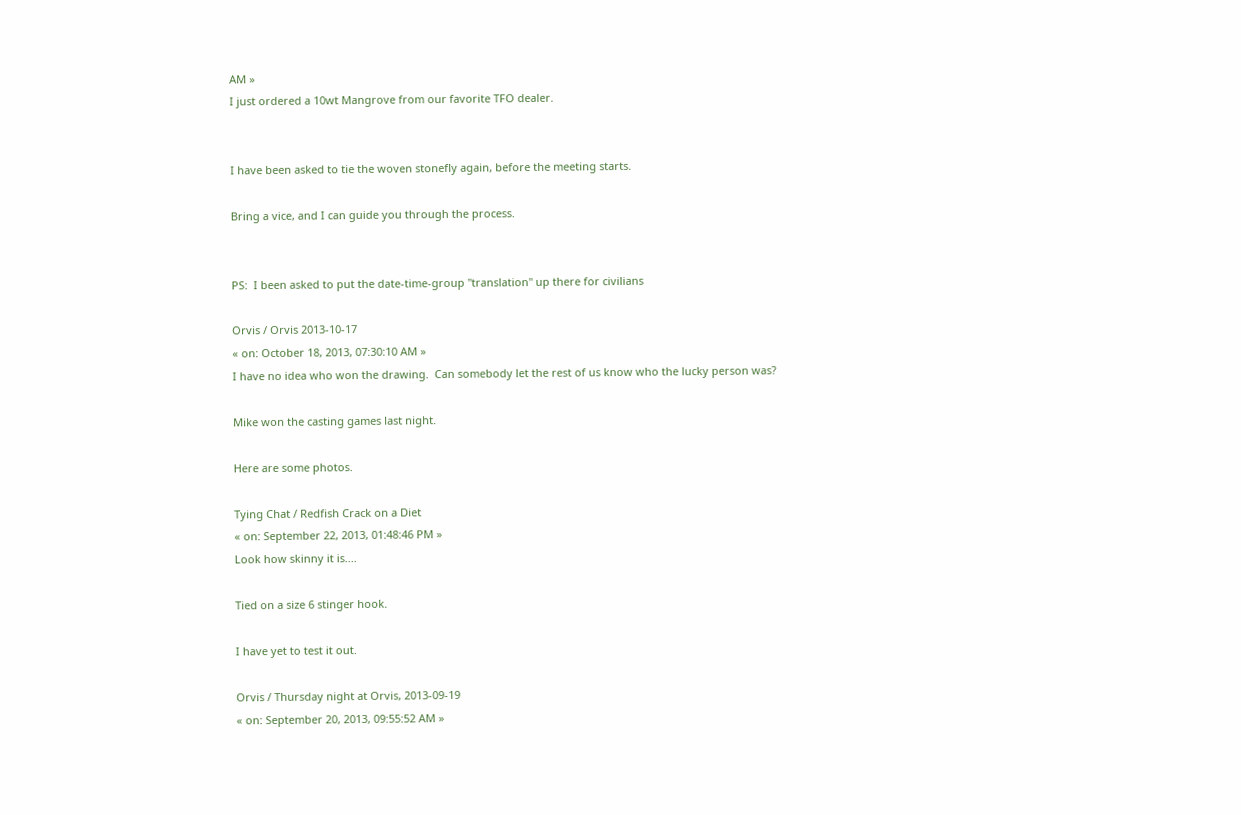AM »
I just ordered a 10wt Mangrove from our favorite TFO dealer.


I have been asked to tie the woven stonefly again, before the meeting starts.

Bring a vice, and I can guide you through the process.


PS:  I been asked to put the date-time-group "translation" up there for civilians

Orvis / Orvis 2013-10-17
« on: October 18, 2013, 07:30:10 AM »
I have no idea who won the drawing.  Can somebody let the rest of us know who the lucky person was?

Mike won the casting games last night.

Here are some photos.

Tying Chat / Redfish Crack on a Diet
« on: September 22, 2013, 01:48:46 PM »
Look how skinny it is....

Tied on a size 6 stinger hook.

I have yet to test it out.

Orvis / Thursday night at Orvis, 2013-09-19
« on: September 20, 2013, 09:55:52 AM »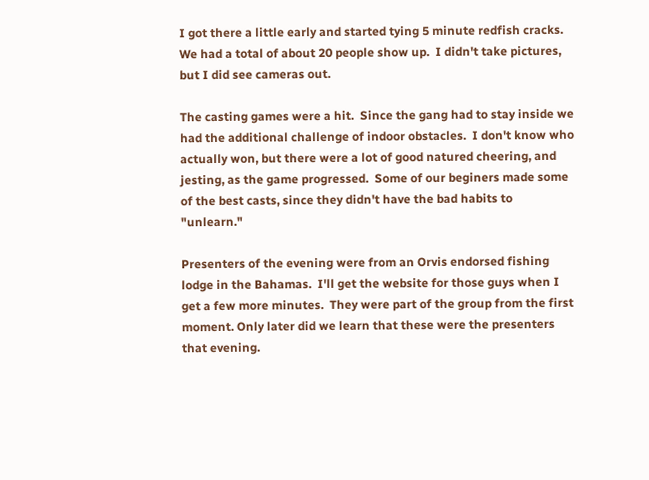I got there a little early and started tying 5 minute redfish cracks.  We had a total of about 20 people show up.  I didn't take pictures, but I did see cameras out.

The casting games were a hit.  Since the gang had to stay inside we had the additional challenge of indoor obstacles.  I don't know who actually won, but there were a lot of good natured cheering, and jesting, as the game progressed.  Some of our beginers made some of the best casts, since they didn't have the bad habits to "unlearn."

Presenters of the evening were from an Orvis endorsed fishing lodge in the Bahamas.  I'll get the website for those guys when I get a few more minutes.  They were part of the group from the first moment. Only later did we learn that these were the presenters that evening.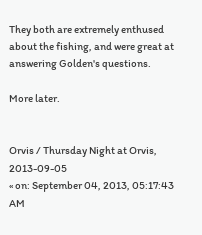They both are extremely enthused about the fishing, and were great at answering Golden's questions.

More later.


Orvis / Thursday Night at Orvis, 2013-09-05
« on: September 04, 2013, 05:17:43 AM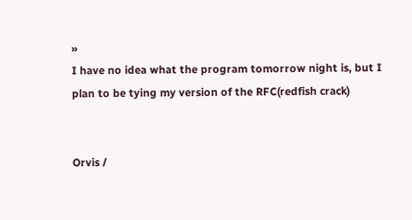»
I have no idea what the program tomorrow night is, but I plan to be tying my version of the RFC(redfish crack)


Orvis /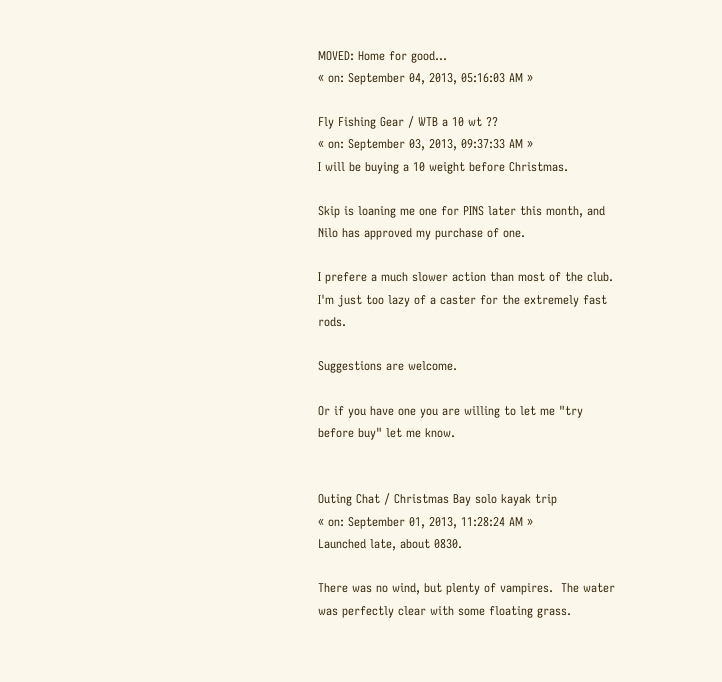MOVED: Home for good...
« on: September 04, 2013, 05:16:03 AM »

Fly Fishing Gear / WTB a 10 wt ??
« on: September 03, 2013, 09:37:33 AM »
I will be buying a 10 weight before Christmas.

Skip is loaning me one for PINS later this month, and Nilo has approved my purchase of one.

I prefere a much slower action than most of the club.  I'm just too lazy of a caster for the extremely fast rods.

Suggestions are welcome.

Or if you have one you are willing to let me "try before buy" let me know.


Outing Chat / Christmas Bay solo kayak trip
« on: September 01, 2013, 11:28:24 AM »
Launched late, about 0830.

There was no wind, but plenty of vampires.  The water was perfectly clear with some floating grass.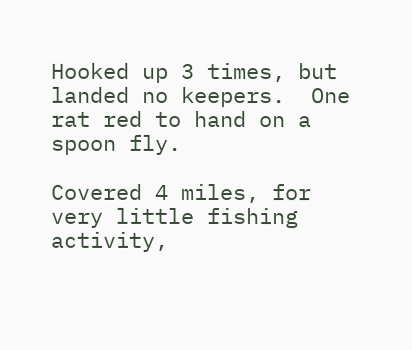Hooked up 3 times, but landed no keepers.  One rat red to hand on a spoon fly.

Covered 4 miles, for very little fishing activity,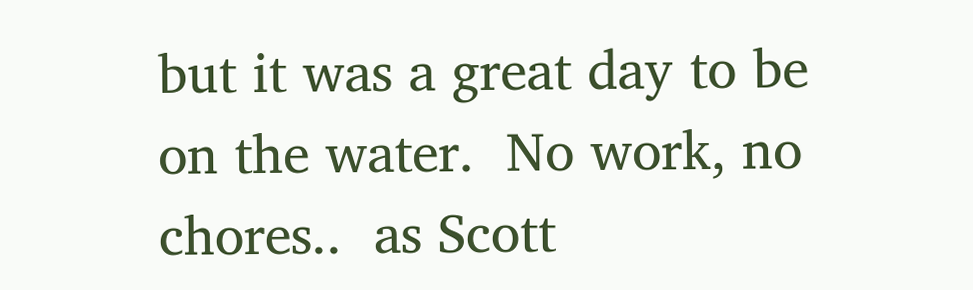but it was a great day to be on the water.  No work, no chores..  as Scott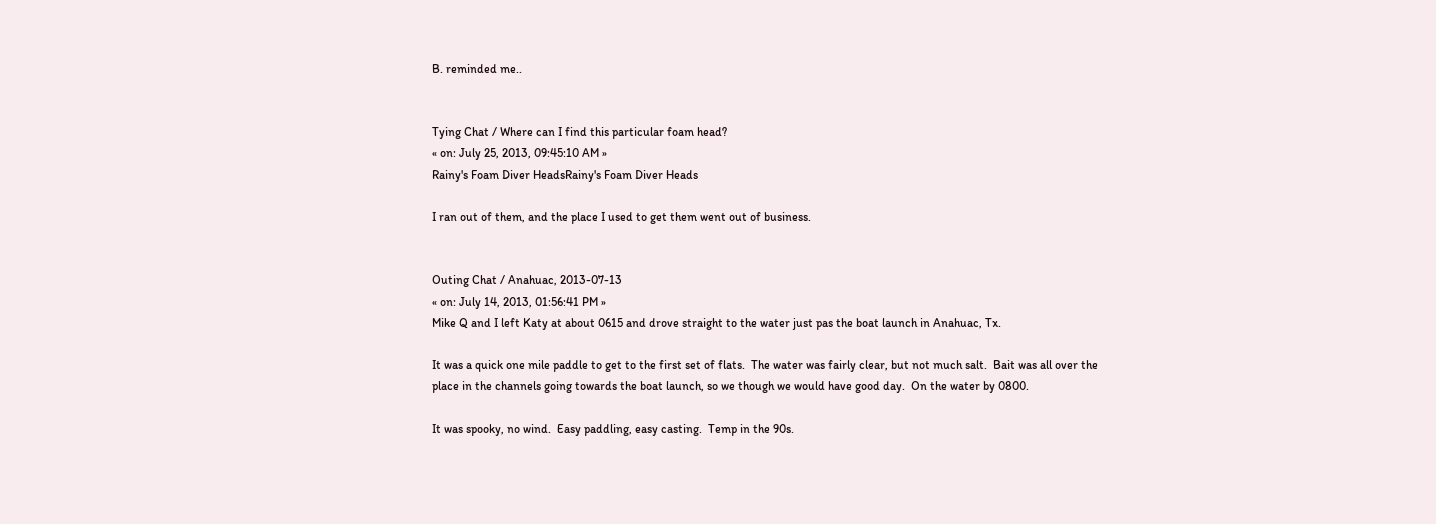B. reminded me..


Tying Chat / Where can I find this particular foam head?
« on: July 25, 2013, 09:45:10 AM »
Rainy's Foam Diver HeadsRainy's Foam Diver Heads

I ran out of them, and the place I used to get them went out of business.


Outing Chat / Anahuac, 2013-07-13
« on: July 14, 2013, 01:56:41 PM »
Mike Q and I left Katy at about 0615 and drove straight to the water just pas the boat launch in Anahuac, Tx.

It was a quick one mile paddle to get to the first set of flats.  The water was fairly clear, but not much salt.  Bait was all over the place in the channels going towards the boat launch, so we though we would have good day.  On the water by 0800.

It was spooky, no wind.  Easy paddling, easy casting.  Temp in the 90s.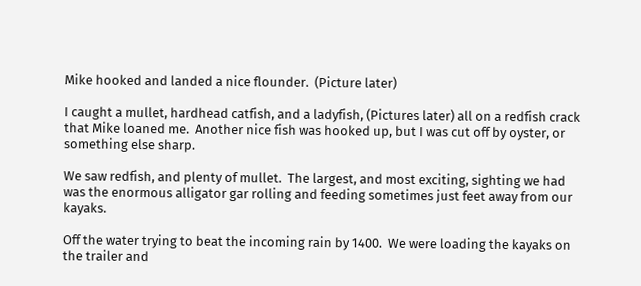Mike hooked and landed a nice flounder.  (Picture later)

I caught a mullet, hardhead catfish, and a ladyfish, (Pictures later) all on a redfish crack that Mike loaned me.  Another nice fish was hooked up, but I was cut off by oyster, or something else sharp.

We saw redfish, and plenty of mullet.  The largest, and most exciting, sighting we had was the enormous alligator gar rolling and feeding sometimes just feet away from our kayaks.

Off the water trying to beat the incoming rain by 1400.  We were loading the kayaks on the trailer and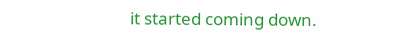it started coming down.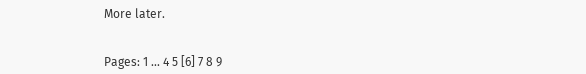More later.


Pages: 1 ... 4 5 [6] 7 8 9